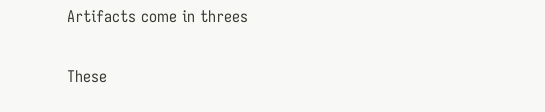Artifacts come in threes

These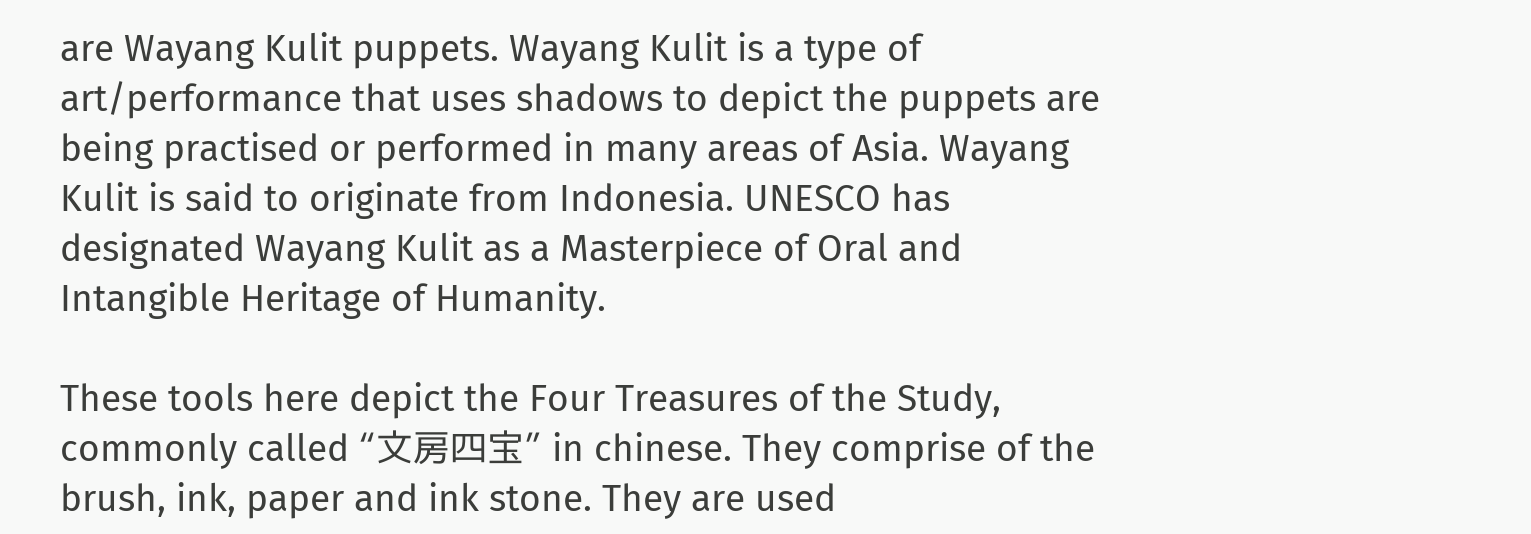are Wayang Kulit puppets. Wayang Kulit is a type of art/performance that uses shadows to depict the puppets are being practised or performed in many areas of Asia. Wayang Kulit is said to originate from Indonesia. UNESCO has designated Wayang Kulit as a Masterpiece of Oral and Intangible Heritage of Humanity.

These tools here depict the Four Treasures of the Study, commonly called “文房四宝” in chinese. They comprise of the brush, ink, paper and ink stone. They are used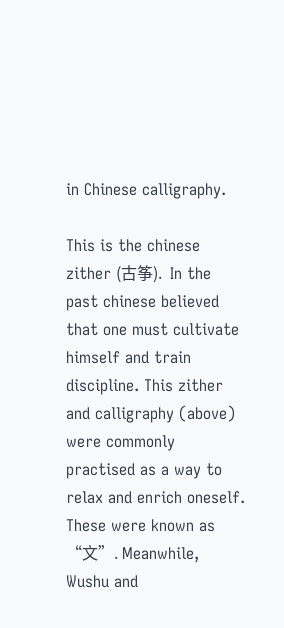in Chinese calligraphy.

This is the chinese zither (古筝).  In the past chinese believed that one must cultivate himself and train discipline. This zither and calligraphy (above) were commonly practised as a way to relax and enrich oneself. These were known as “文”. Meanwhile, Wushu and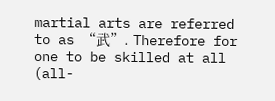martial arts are referred to as “武”. Therefore for one to be skilled at all (all-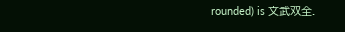rounded) is 文武双全.